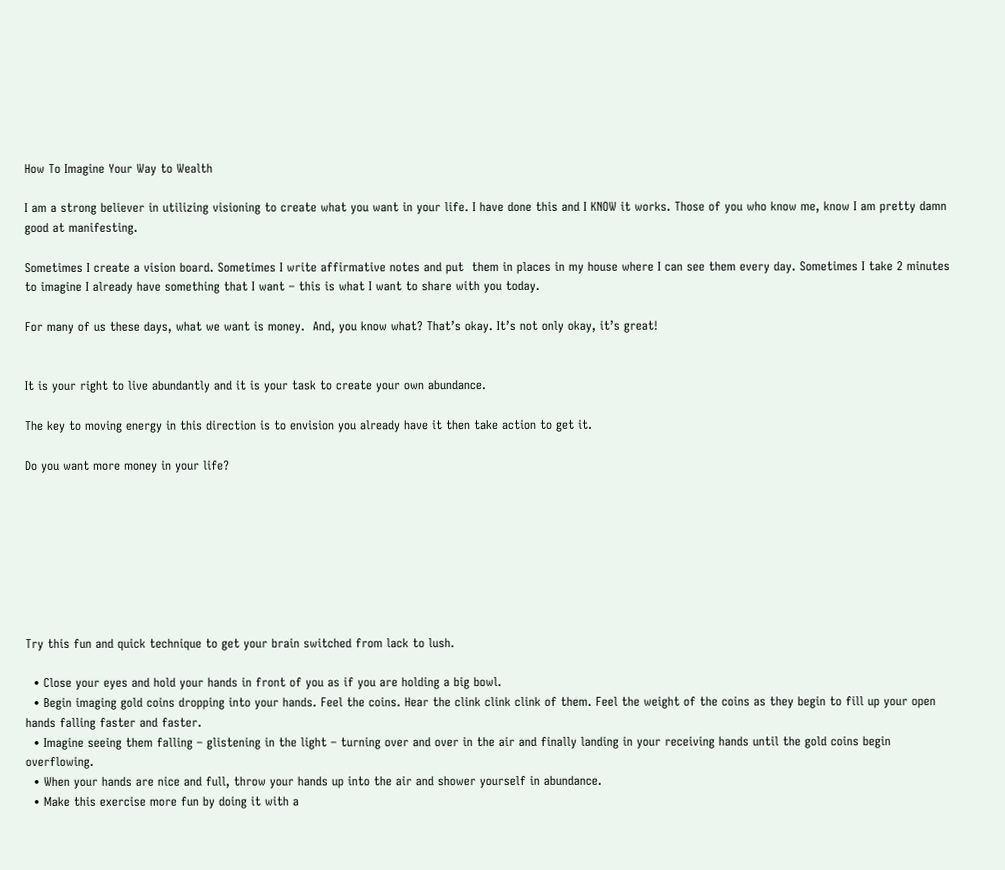How To Imagine Your Way to Wealth

I am a strong believer in utilizing visioning to create what you want in your life. I have done this and I KNOW it works. Those of you who know me, know I am pretty damn good at manifesting.

Sometimes I create a vision board. Sometimes I write affirmative notes and put  them in places in my house where I can see them every day. Sometimes I take 2 minutes to imagine I already have something that I want – this is what I want to share with you today.

For many of us these days, what we want is money.  And, you know what? That’s okay. It’s not only okay, it’s great!


It is your right to live abundantly and it is your task to create your own abundance.

The key to moving energy in this direction is to envision you already have it then take action to get it.

Do you want more money in your life?








Try this fun and quick technique to get your brain switched from lack to lush.

  • Close your eyes and hold your hands in front of you as if you are holding a big bowl.
  • Begin imaging gold coins dropping into your hands. Feel the coins. Hear the clink clink clink of them. Feel the weight of the coins as they begin to fill up your open hands falling faster and faster.
  • Imagine seeing them falling – glistening in the light – turning over and over in the air and finally landing in your receiving hands until the gold coins begin overflowing.
  • When your hands are nice and full, throw your hands up into the air and shower yourself in abundance.
  • Make this exercise more fun by doing it with a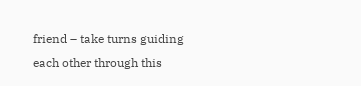friend – take turns guiding each other through this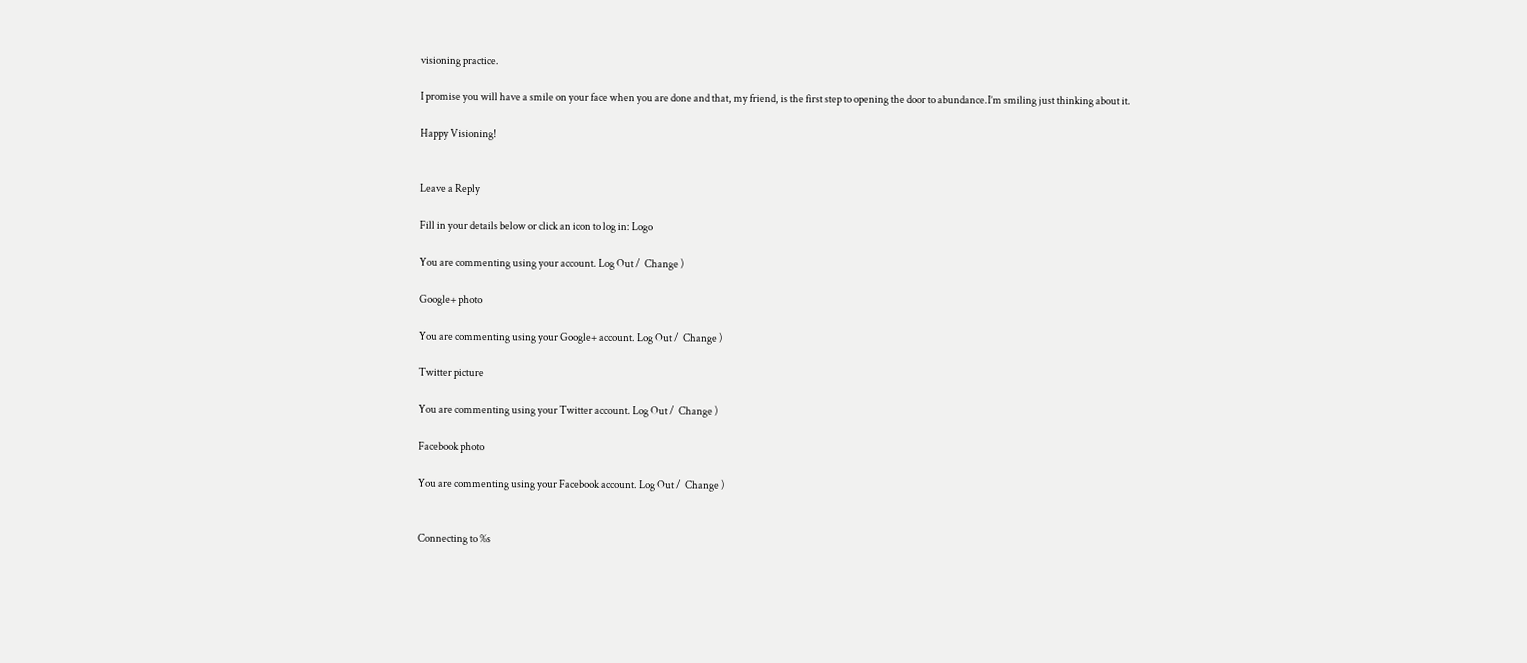visioning practice.

I promise you will have a smile on your face when you are done and that, my friend, is the first step to opening the door to abundance.I’m smiling just thinking about it.

Happy Visioning!


Leave a Reply

Fill in your details below or click an icon to log in: Logo

You are commenting using your account. Log Out /  Change )

Google+ photo

You are commenting using your Google+ account. Log Out /  Change )

Twitter picture

You are commenting using your Twitter account. Log Out /  Change )

Facebook photo

You are commenting using your Facebook account. Log Out /  Change )


Connecting to %s